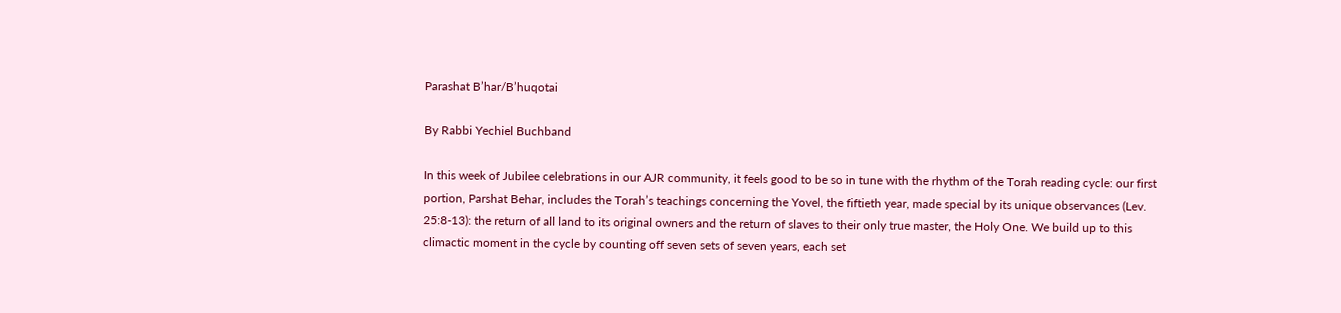Parashat B’har/B’huqotai

By Rabbi Yechiel Buchband

In this week of Jubilee celebrations in our AJR community, it feels good to be so in tune with the rhythm of the Torah reading cycle: our first portion, Parshat Behar, includes the Torah’s teachings concerning the Yovel, the fiftieth year, made special by its unique observances (Lev. 25:8-13): the return of all land to its original owners and the return of slaves to their only true master, the Holy One. We build up to this climactic moment in the cycle by counting off seven sets of seven years, each set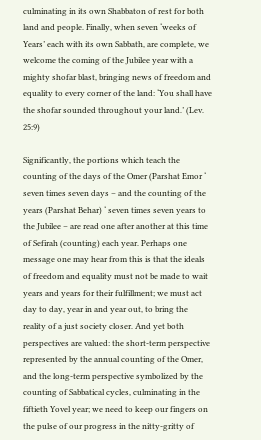culminating in its own Shabbaton of rest for both land and people. Finally, when seven ‘weeks of Years’ each with its own Sabbath, are complete, we welcome the coming of the Jubilee year with a mighty shofar blast, bringing news of freedom and equality to every corner of the land: ‘You shall have the shofar sounded throughout your land.’ (Lev. 25:9)

Significantly, the portions which teach the counting of the days of the Omer (Parshat Emor ‘ seven times seven days – and the counting of the years (Parshat Behar) ‘ seven times seven years to the Jubilee – are read one after another at this time of Sefirah (counting) each year. Perhaps one message one may hear from this is that the ideals of freedom and equality must not be made to wait years and years for their fulfillment; we must act day to day, year in and year out, to bring the reality of a just society closer. And yet both perspectives are valued: the short-term perspective represented by the annual counting of the Omer, and the long-term perspective symbolized by the counting of Sabbatical cycles, culminating in the fiftieth Yovel year; we need to keep our fingers on the pulse of our progress in the nitty-gritty of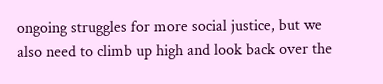ongoing struggles for more social justice, but we also need to climb up high and look back over the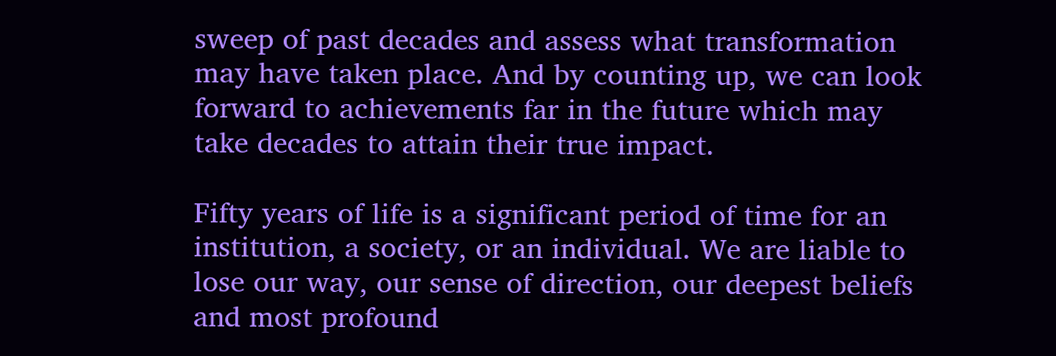sweep of past decades and assess what transformation may have taken place. And by counting up, we can look forward to achievements far in the future which may take decades to attain their true impact.

Fifty years of life is a significant period of time for an institution, a society, or an individual. We are liable to lose our way, our sense of direction, our deepest beliefs and most profound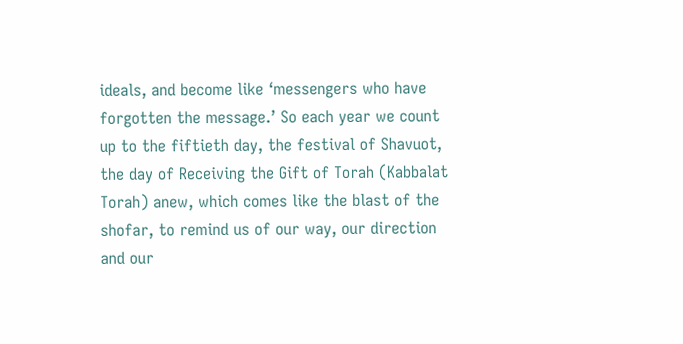ideals, and become like ‘messengers who have forgotten the message.’ So each year we count up to the fiftieth day, the festival of Shavuot, the day of Receiving the Gift of Torah (Kabbalat Torah) anew, which comes like the blast of the shofar, to remind us of our way, our direction and our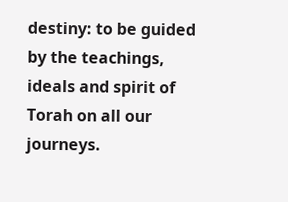destiny: to be guided by the teachings, ideals and spirit of Torah on all our journeys.